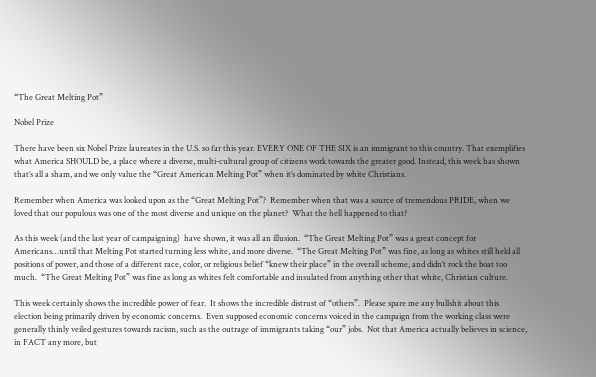“The Great Melting Pot”

Nobel Prize

There have been six Nobel Prize laureates in the U.S. so far this year. EVERY ONE OF THE SIX is an immigrant to this country. That exemplifies what America SHOULD be, a place where a diverse, multi-cultural group of citizens work towards the greater good. Instead, this week has shown that’s all a sham, and we only value the “Great American Melting Pot” when it’s dominated by white Christians.

Remember when America was looked upon as the “Great Melting Pot”?  Remember when that was a source of tremendous PRIDE, when we loved that our populous was one of the most diverse and unique on the planet?  What the hell happened to that?

As this week (and the last year of campaigning)  have shown, it was all an illusion.  “The Great Melting Pot” was a great concept for Americans…until that Melting Pot started turning less white, and more diverse.  “The Great Melting Pot” was fine, as long as whites still held all positions of power, and those of a different race, color, or religious belief “knew their place” in the overall scheme, and didn’t rock the boat too much.  “The Great Melting Pot” was fine as long as whites felt comfortable and insulated from anything other that white, Christian culture.

This week certainly shows the incredible power of fear.  It shows the incredible distrust of “others”.  Please spare me any bullshit about this election being primarily driven by economic concerns.  Even supposed economic concerns voiced in the campaign from the working class were generally thinly veiled gestures towards racism, such as the outrage of immigrants taking “our” jobs.  Not that America actually believes in science, in FACT any more, but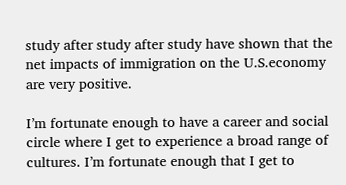study after study after study have shown that the net impacts of immigration on the U.S.economy are very positive.

I’m fortunate enough to have a career and social circle where I get to experience a broad range of cultures. I’m fortunate enough that I get to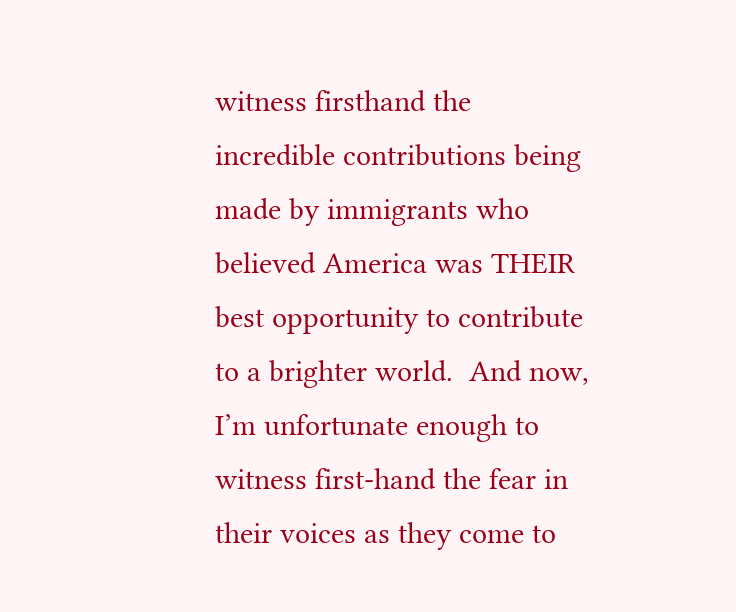witness firsthand the incredible contributions being made by immigrants who believed America was THEIR best opportunity to contribute to a brighter world.  And now, I’m unfortunate enough to witness first-hand the fear in their voices as they come to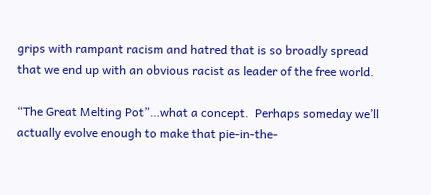grips with rampant racism and hatred that is so broadly spread that we end up with an obvious racist as leader of the free world.

“The Great Melting Pot”…what a concept.  Perhaps someday we’ll actually evolve enough to make that pie-in-the-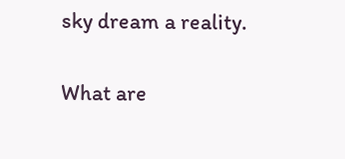sky dream a reality.


What are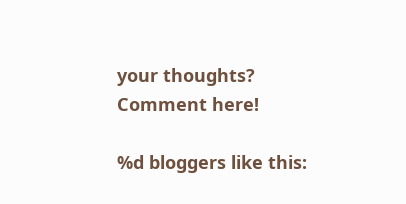your thoughts? Comment here!

%d bloggers like this: